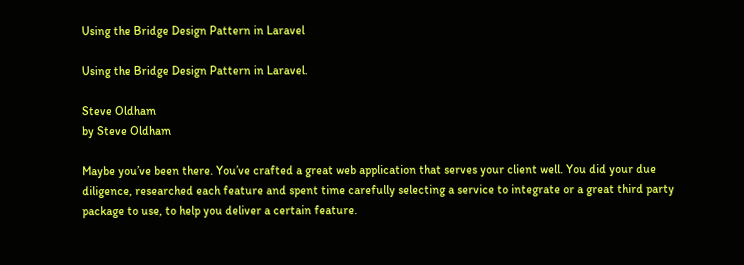Using the Bridge Design Pattern in Laravel

Using the Bridge Design Pattern in Laravel.

Steve Oldham
by Steve Oldham

Maybe you’ve been there. You’ve crafted a great web application that serves your client well. You did your due diligence, researched each feature and spent time carefully selecting a service to integrate or a great third party package to use, to help you deliver a certain feature.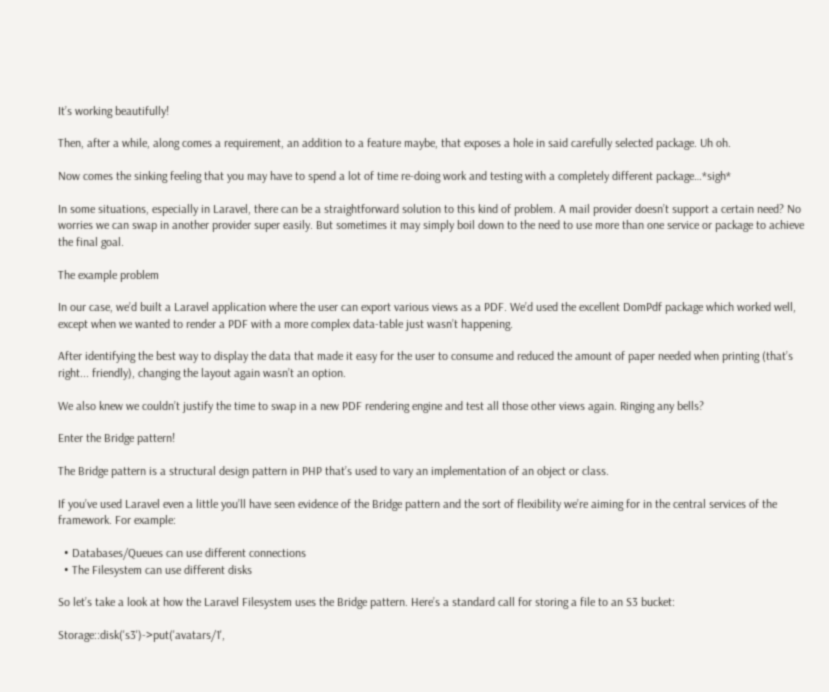It’s working beautifully!

Then, after a while, along comes a requirement, an addition to a feature maybe, that exposes a hole in said carefully selected package. Uh oh.

Now comes the sinking feeling that you may have to spend a lot of time re-doing work and testing with a completely different package…*sigh*

In some situations, especially in Laravel, there can be a straightforward solution to this kind of problem. A mail provider doesn’t support a certain need? No worries we can swap in another provider super easily. But sometimes it may simply boil down to the need to use more than one service or package to achieve the final goal.

The example problem

In our case, we’d built a Laravel application where the user can export various views as a PDF. We’d used the excellent DomPdf package which worked well, except when we wanted to render a PDF with a more complex data-table just wasn’t happening.

After identifying the best way to display the data that made it easy for the user to consume and reduced the amount of paper needed when printing (that’s right... friendly), changing the layout again wasn’t an option.

We also knew we couldn’t justify the time to swap in a new PDF rendering engine and test all those other views again. Ringing any bells?

Enter the Bridge pattern!

The Bridge pattern is a structural design pattern in PHP that’s used to vary an implementation of an object or class.

If you’ve used Laravel even a little you’ll have seen evidence of the Bridge pattern and the sort of flexibility we’re aiming for in the central services of the framework. For example:

  • Databases/Queues can use different connections
  • The Filesystem can use different disks

So let’s take a look at how the Laravel Filesystem uses the Bridge pattern. Here’s a standard call for storing a file to an S3 bucket:

Storage::disk('s3')->put('avatars/1',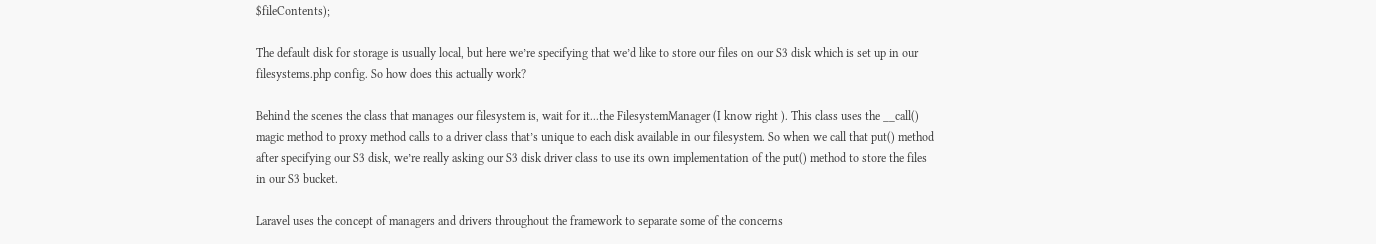$fileContents);

The default disk for storage is usually local, but here we’re specifying that we’d like to store our files on our S3 disk which is set up in our filesystems.php config. So how does this actually work?

Behind the scenes the class that manages our filesystem is, wait for it...the FilesystemManager (I know right ). This class uses the __call() magic method to proxy method calls to a driver class that’s unique to each disk available in our filesystem. So when we call that put() method after specifying our S3 disk, we’re really asking our S3 disk driver class to use its own implementation of the put() method to store the files in our S3 bucket.

Laravel uses the concept of managers and drivers throughout the framework to separate some of the concerns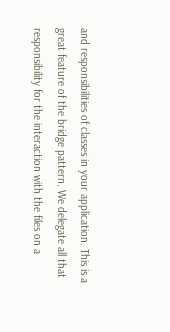and responsibilities of classes in your application. This is a great feature of the bridge pattern. We delegate all that responsibility for the interaction with the files on a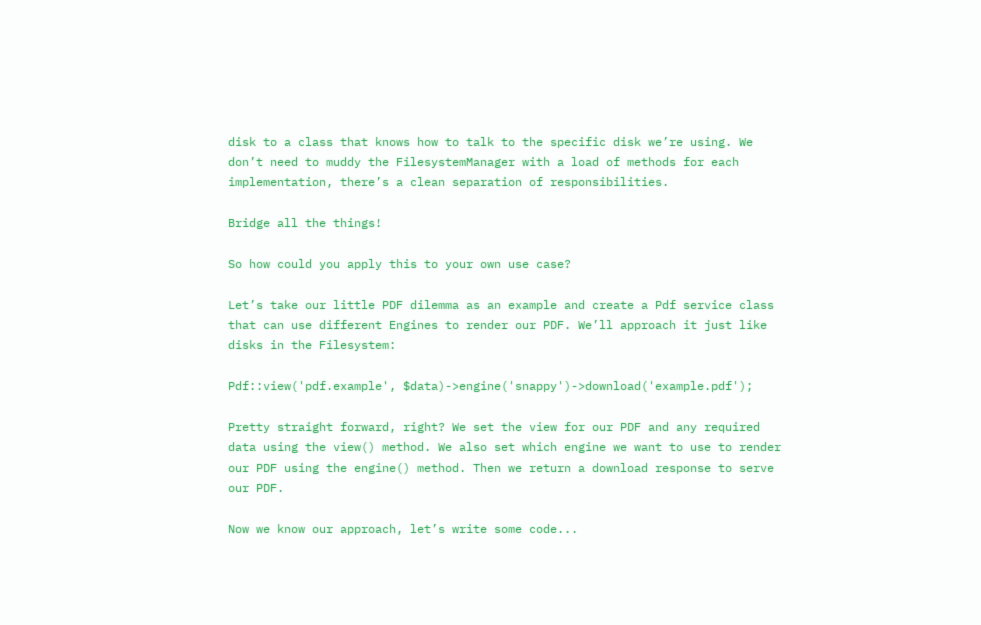disk to a class that knows how to talk to the specific disk we’re using. We don’t need to muddy the FilesystemManager with a load of methods for each implementation, there’s a clean separation of responsibilities.

Bridge all the things!

So how could you apply this to your own use case?

Let’s take our little PDF dilemma as an example and create a Pdf service class that can use different Engines to render our PDF. We’ll approach it just like disks in the Filesystem:

Pdf::view('pdf.example', $data)->engine('snappy')->download('example.pdf');

Pretty straight forward, right? We set the view for our PDF and any required data using the view() method. We also set which engine we want to use to render our PDF using the engine() method. Then we return a download response to serve our PDF.

Now we know our approach, let’s write some code...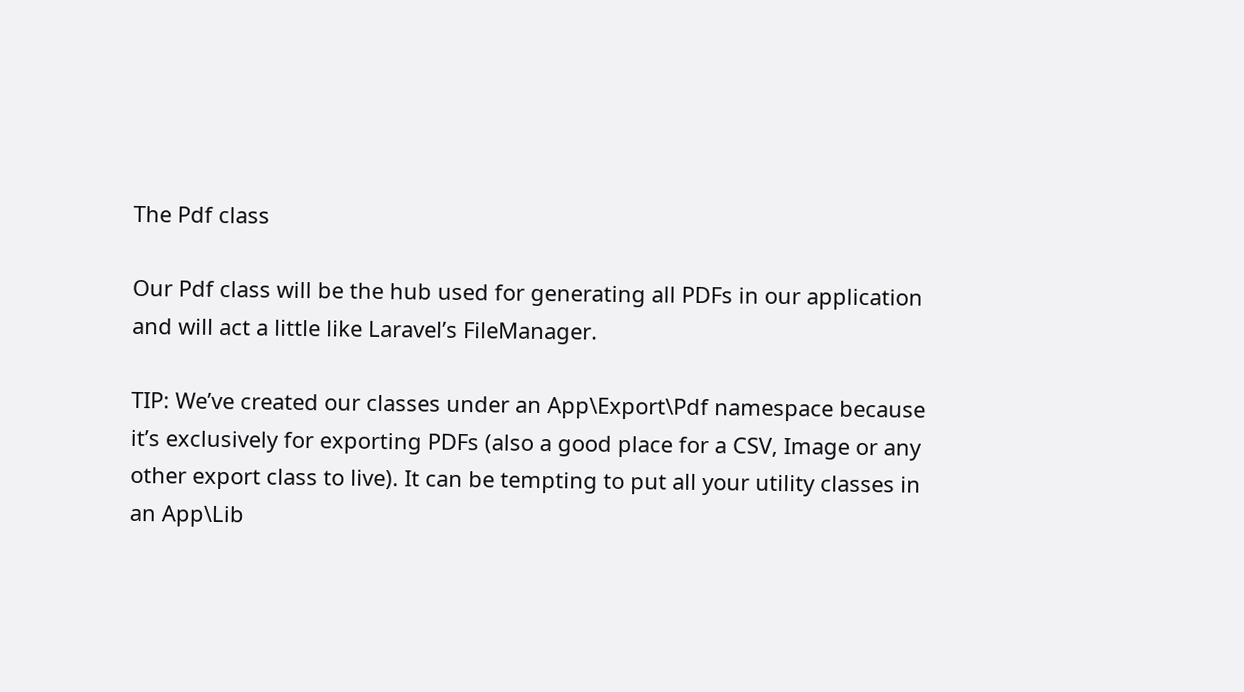The Pdf class

Our Pdf class will be the hub used for generating all PDFs in our application and will act a little like Laravel’s FileManager.

TIP: We’ve created our classes under an App\Export\Pdf namespace because it’s exclusively for exporting PDFs (also a good place for a CSV, Image or any other export class to live). It can be tempting to put all your utility classes in an App\Lib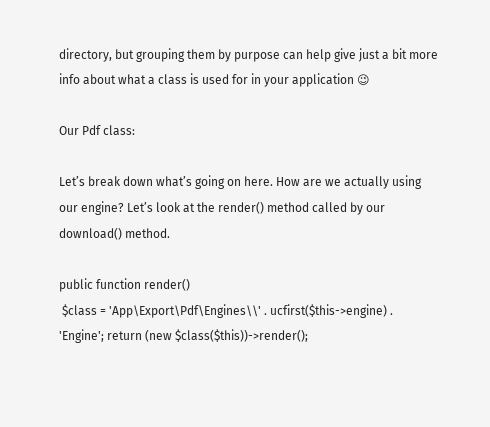directory, but grouping them by purpose can help give just a bit more info about what a class is used for in your application 😉

Our Pdf class:

Let’s break down what’s going on here. How are we actually using our engine? Let’s look at the render() method called by our download() method.

public function render()
 $class = 'App\Export\Pdf\Engines\\' . ucfirst($this->engine) . 'Engine'; return (new $class($this))->render();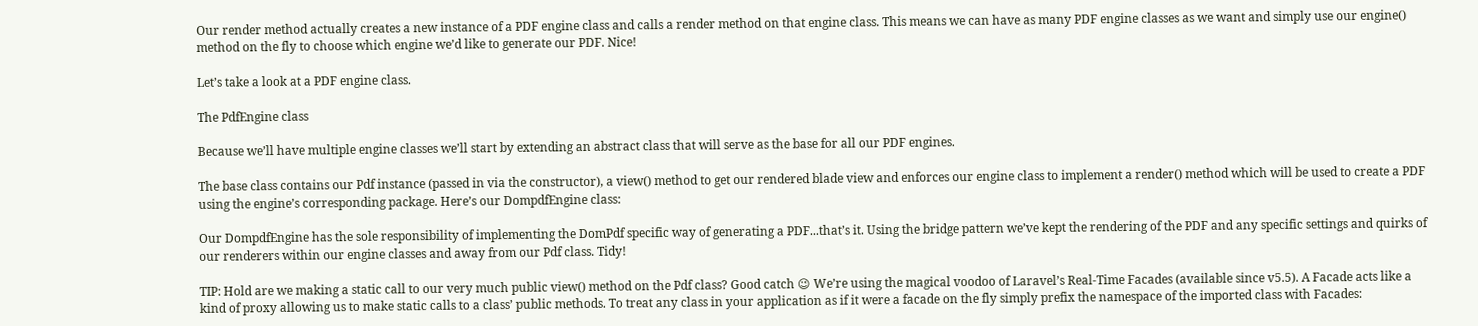Our render method actually creates a new instance of a PDF engine class and calls a render method on that engine class. This means we can have as many PDF engine classes as we want and simply use our engine() method on the fly to choose which engine we’d like to generate our PDF. Nice!

Let’s take a look at a PDF engine class.

The PdfEngine class

Because we’ll have multiple engine classes we’ll start by extending an abstract class that will serve as the base for all our PDF engines.

The base class contains our Pdf instance (passed in via the constructor), a view() method to get our rendered blade view and enforces our engine class to implement a render() method which will be used to create a PDF using the engine’s corresponding package. Here’s our DompdfEngine class:

Our DompdfEngine has the sole responsibility of implementing the DomPdf specific way of generating a PDF...that’s it. Using the bridge pattern we’ve kept the rendering of the PDF and any specific settings and quirks of our renderers within our engine classes and away from our Pdf class. Tidy!

TIP: Hold are we making a static call to our very much public view() method on the Pdf class? Good catch 😉 We’re using the magical voodoo of Laravel’s Real-Time Facades (available since v5.5). A Facade acts like a kind of proxy allowing us to make static calls to a class’ public methods. To treat any class in your application as if it were a facade on the fly simply prefix the namespace of the imported class with Facades: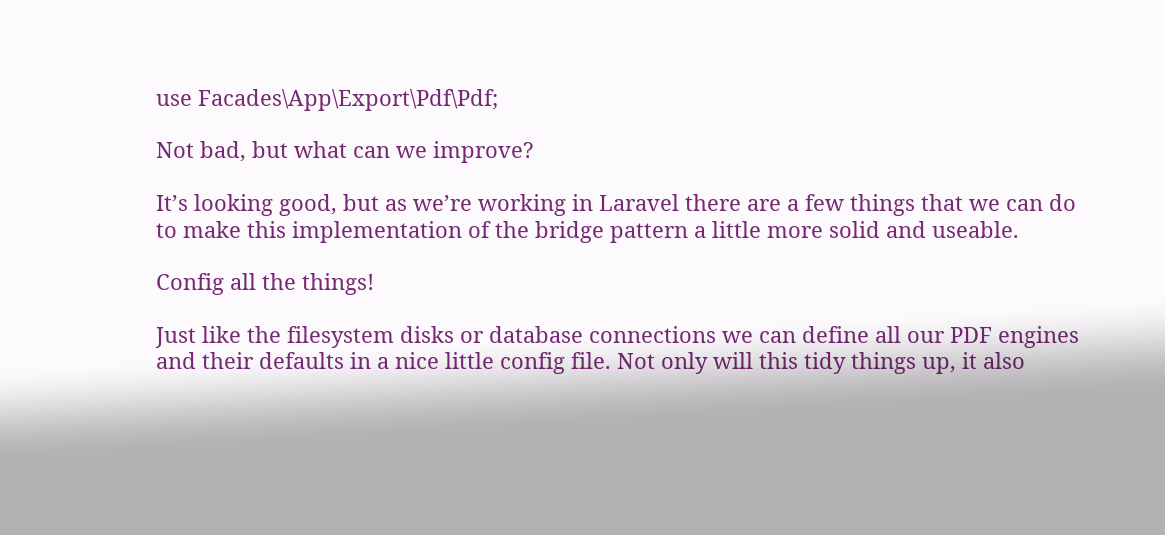use Facades\App\Export\Pdf\Pdf;

Not bad, but what can we improve?

It’s looking good, but as we’re working in Laravel there are a few things that we can do to make this implementation of the bridge pattern a little more solid and useable.

Config all the things!

Just like the filesystem disks or database connections we can define all our PDF engines and their defaults in a nice little config file. Not only will this tidy things up, it also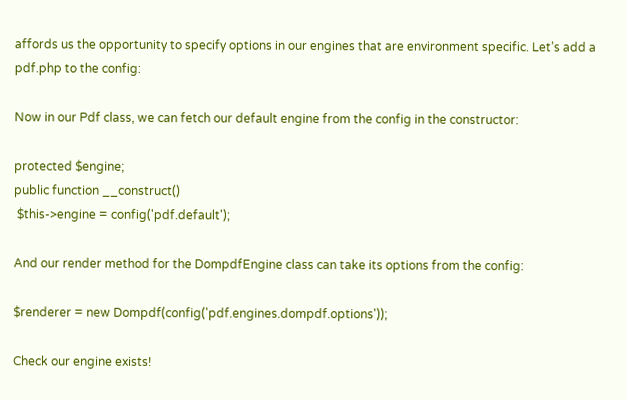affords us the opportunity to specify options in our engines that are environment specific. Let’s add a pdf.php to the config:

Now in our Pdf class, we can fetch our default engine from the config in the constructor:

protected $engine;
public function __construct()
 $this->engine = config('pdf.default');

And our render method for the DompdfEngine class can take its options from the config:

$renderer = new Dompdf(config('pdf.engines.dompdf.options'));

Check our engine exists!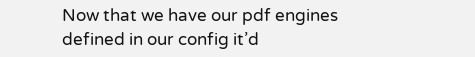Now that we have our pdf engines defined in our config it’d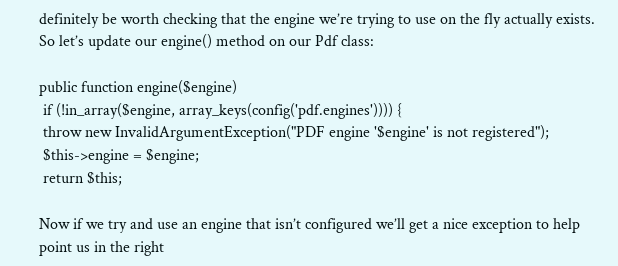definitely be worth checking that the engine we’re trying to use on the fly actually exists. So let’s update our engine() method on our Pdf class:

public function engine($engine)
 if (!in_array($engine, array_keys(config('pdf.engines')))) {
 throw new InvalidArgumentException("PDF engine '$engine' is not registered");
 $this->engine = $engine;
 return $this;

Now if we try and use an engine that isn’t configured we’ll get a nice exception to help point us in the right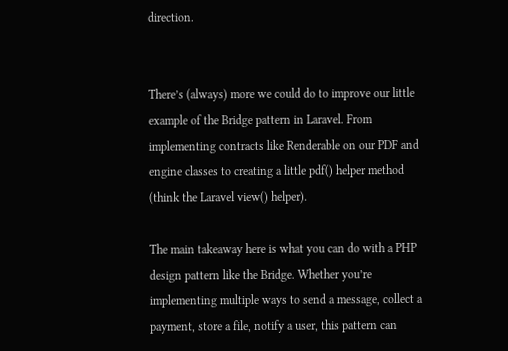direction.


There’s (always) more we could do to improve our little example of the Bridge pattern in Laravel. From implementing contracts like Renderable on our PDF and engine classes to creating a little pdf() helper method (think the Laravel view() helper).

The main takeaway here is what you can do with a PHP design pattern like the Bridge. Whether you’re implementing multiple ways to send a message, collect a payment, store a file, notify a user, this pattern can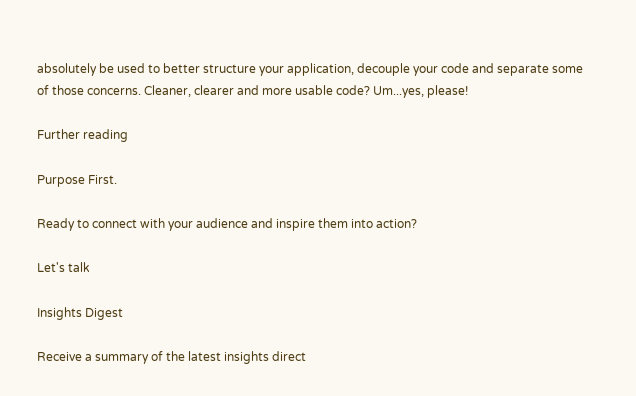absolutely be used to better structure your application, decouple your code and separate some of those concerns. Cleaner, clearer and more usable code? Um...yes, please!

Further reading

Purpose First.

Ready to connect with your audience and inspire them into action?

Let's talk

Insights Digest

Receive a summary of the latest insights direct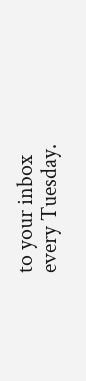to your inbox every Tuesday.